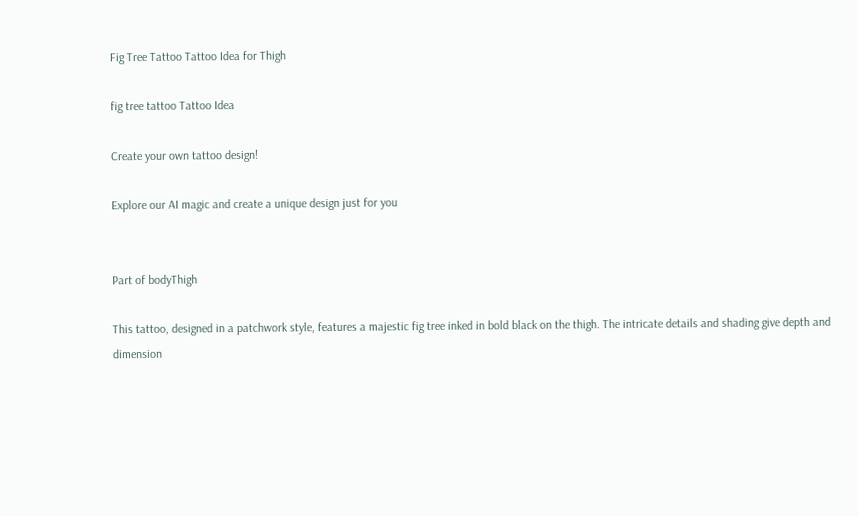Fig Tree Tattoo Tattoo Idea for Thigh

fig tree tattoo Tattoo Idea

Create your own tattoo design!

Explore our AI magic and create a unique design just for you


Part of bodyThigh

This tattoo, designed in a patchwork style, features a majestic fig tree inked in bold black on the thigh. The intricate details and shading give depth and dimension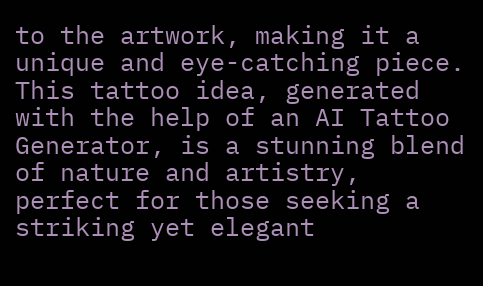to the artwork, making it a unique and eye-catching piece. This tattoo idea, generated with the help of an AI Tattoo Generator, is a stunning blend of nature and artistry, perfect for those seeking a striking yet elegant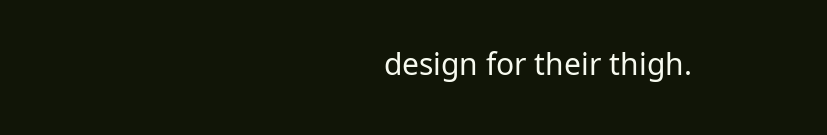design for their thigh.